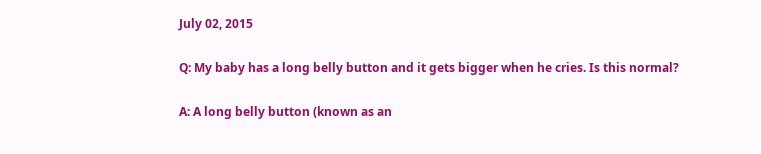July 02, 2015

Q: My baby has a long belly button and it gets bigger when he cries. Is this normal?

A: A long belly button (known as an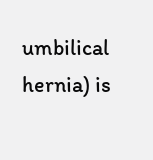umbilical hernia) is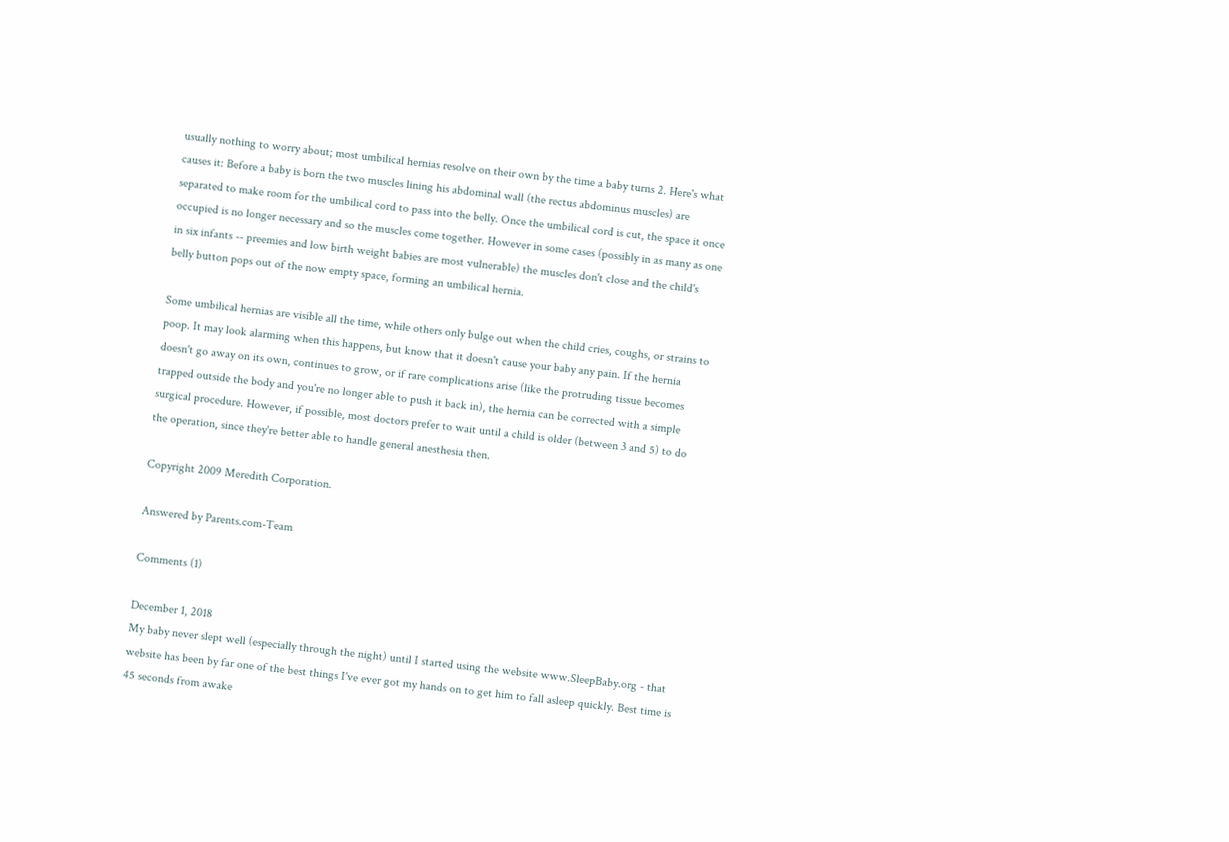usually nothing to worry about; most umbilical hernias resolve on their own by the time a baby turns 2. Here's what causes it: Before a baby is born the two muscles lining his abdominal wall (the rectus abdominus muscles) are separated to make room for the umbilical cord to pass into the belly. Once the umbilical cord is cut, the space it once occupied is no longer necessary and so the muscles come together. However in some cases (possibly in as many as one in six infants -- preemies and low birth weight babies are most vulnerable) the muscles don't close and the child's belly button pops out of the now empty space, forming an umbilical hernia.

Some umbilical hernias are visible all the time, while others only bulge out when the child cries, coughs, or strains to poop. It may look alarming when this happens, but know that it doesn't cause your baby any pain. If the hernia doesn't go away on its own, continues to grow, or if rare complications arise (like the protruding tissue becomes trapped outside the body and you're no longer able to push it back in), the hernia can be corrected with a simple surgical procedure. However, if possible, most doctors prefer to wait until a child is older (between 3 and 5) to do the operation, since they're better able to handle general anesthesia then.

Copyright 2009 Meredith Corporation.

Answered by Parents.com-Team

Comments (1)

December 1, 2018
My baby never slept well (especially through the night) until I started using the website www.SleepBaby.org - that website has been by far one of the best things I've ever got my hands on to get him to fall asleep quickly. Best time is 45 seconds from awake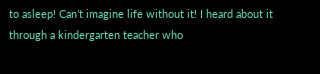to asleep! Can’t imagine life without it! I heard about it through a kindergarten teacher who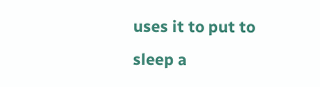uses it to put to sleep a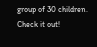group of 30 children. Check it out!